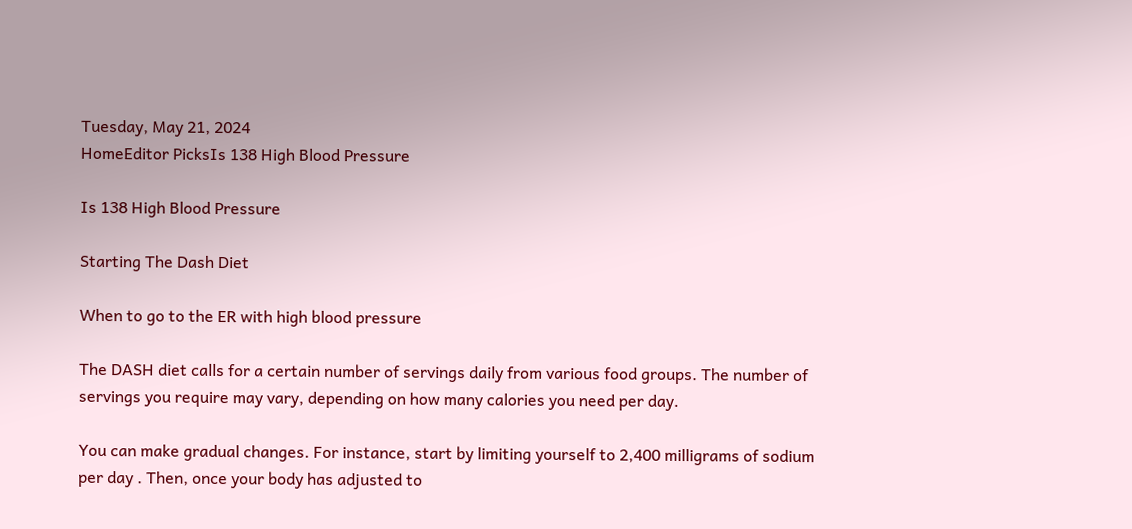Tuesday, May 21, 2024
HomeEditor PicksIs 138 High Blood Pressure

Is 138 High Blood Pressure

Starting The Dash Diet

When to go to the ER with high blood pressure

The DASH diet calls for a certain number of servings daily from various food groups. The number of servings you require may vary, depending on how many calories you need per day.

You can make gradual changes. For instance, start by limiting yourself to 2,400 milligrams of sodium per day . Then, once your body has adjusted to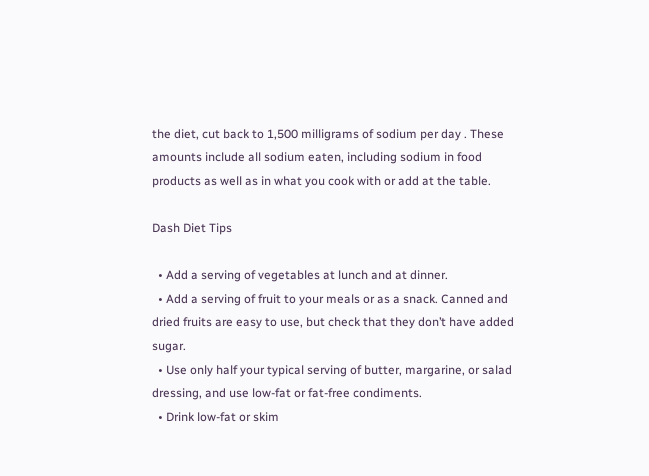the diet, cut back to 1,500 milligrams of sodium per day . These amounts include all sodium eaten, including sodium in food products as well as in what you cook with or add at the table.

Dash Diet Tips

  • Add a serving of vegetables at lunch and at dinner.
  • Add a serving of fruit to your meals or as a snack. Canned and dried fruits are easy to use, but check that they don’t have added sugar.
  • Use only half your typical serving of butter, margarine, or salad dressing, and use low-fat or fat-free condiments.
  • Drink low-fat or skim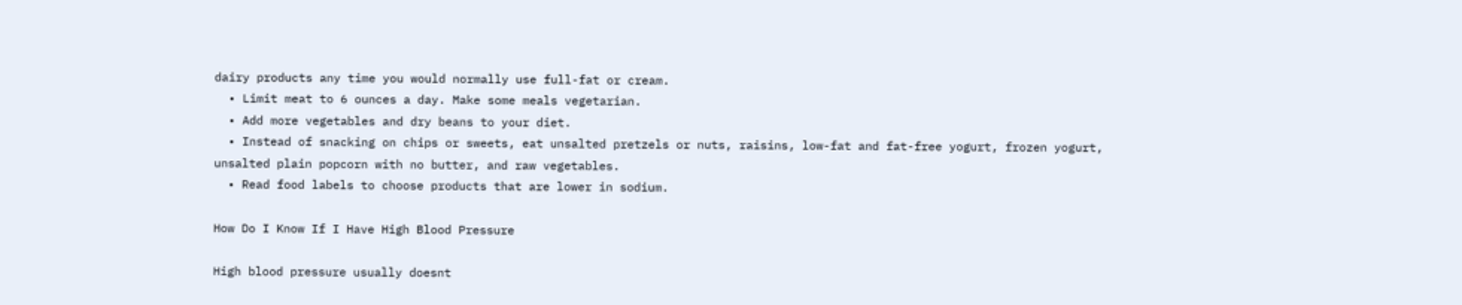dairy products any time you would normally use full-fat or cream.
  • Limit meat to 6 ounces a day. Make some meals vegetarian.
  • Add more vegetables and dry beans to your diet.
  • Instead of snacking on chips or sweets, eat unsalted pretzels or nuts, raisins, low-fat and fat-free yogurt, frozen yogurt, unsalted plain popcorn with no butter, and raw vegetables.
  • Read food labels to choose products that are lower in sodium.

How Do I Know If I Have High Blood Pressure

High blood pressure usually doesnt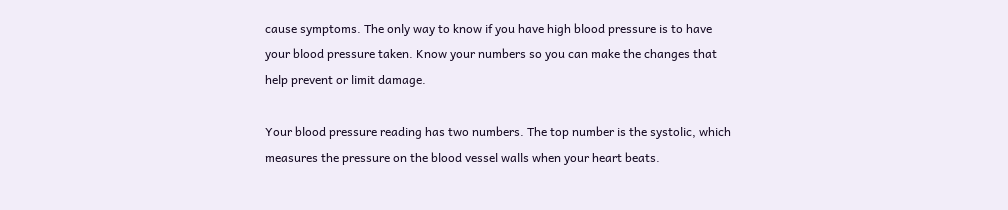cause symptoms. The only way to know if you have high blood pressure is to have your blood pressure taken. Know your numbers so you can make the changes that help prevent or limit damage.

Your blood pressure reading has two numbers. The top number is the systolic, which measures the pressure on the blood vessel walls when your heart beats.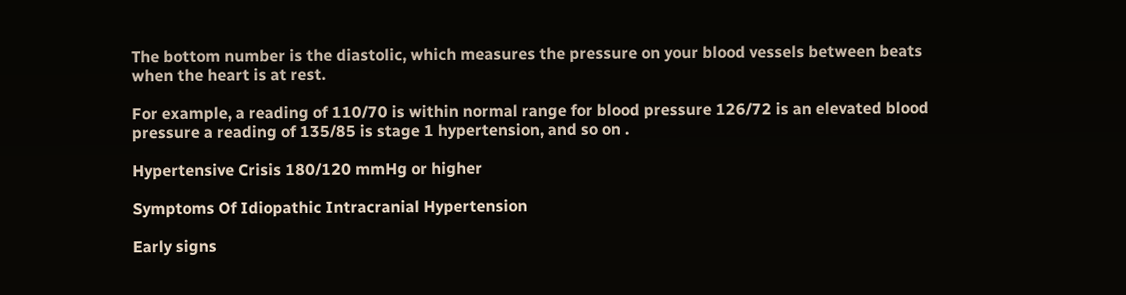The bottom number is the diastolic, which measures the pressure on your blood vessels between beats when the heart is at rest.

For example, a reading of 110/70 is within normal range for blood pressure 126/72 is an elevated blood pressure a reading of 135/85 is stage 1 hypertension, and so on .

Hypertensive Crisis 180/120 mmHg or higher

Symptoms Of Idiopathic Intracranial Hypertension

Early signs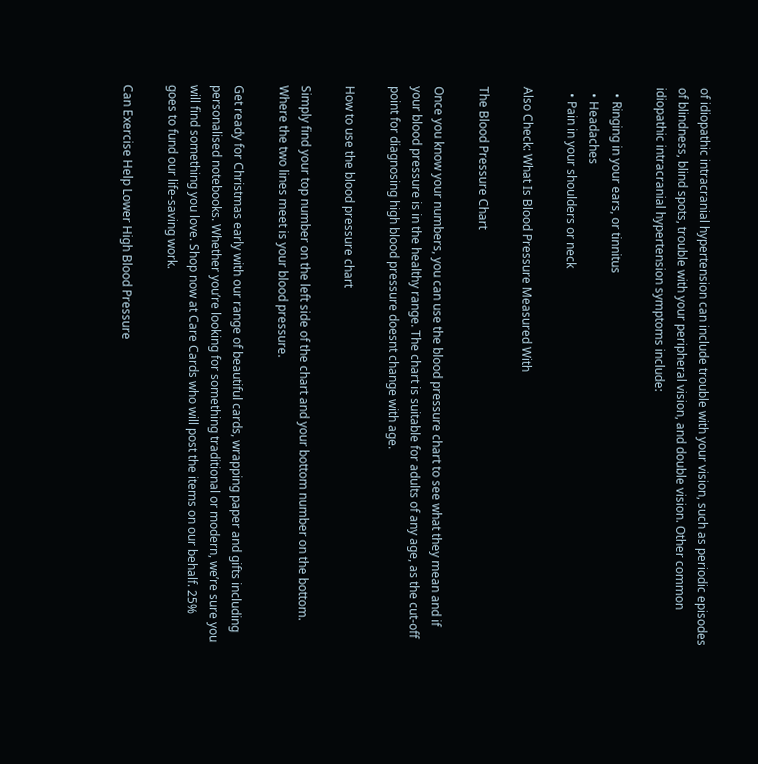of idiopathic intracranial hypertension can include trouble with your vision, such as periodic episodes of blindness, blind spots, trouble with your peripheral vision, and double vision. Other common idiopathic intracranial hypertension symptoms include:

  • Ringing in your ears, or tinnitus
  • Headaches
  • Pain in your shoulders or neck

Also Check: What Is Blood Pressure Measured With

The Blood Pressure Chart

Once you know your numbers, you can use the blood pressure chart to see what they mean and if your blood pressure is in the healthy range. The chart is suitable for adults of any age, as the cut-off point for diagnosing high blood pressure doesnt change with age.

How to use the blood pressure chart

Simply find your top number on the left side of the chart and your bottom number on the bottom. Where the two lines meet is your blood pressure.

Get ready for Christmas early with our range of beautiful cards, wrapping paper and gifts including personalised notebooks. Whether you’re looking for something traditional or modern, we’re sure you will find something you love. Shop now at Care Cards who will post the items on our behalf. 25% goes to fund our life-saving work.

Can Exercise Help Lower High Blood Pressure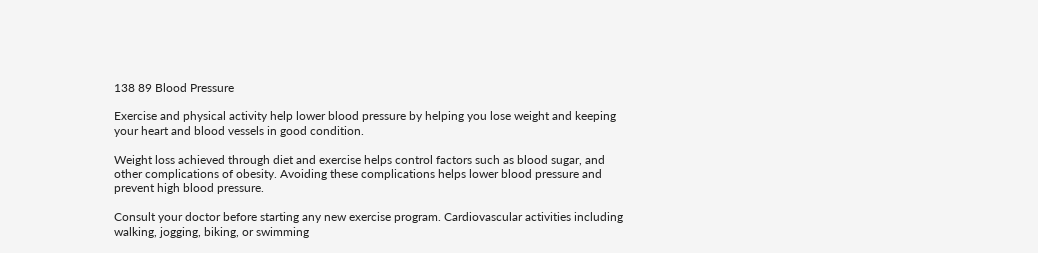138 89 Blood Pressure

Exercise and physical activity help lower blood pressure by helping you lose weight and keeping your heart and blood vessels in good condition.

Weight loss achieved through diet and exercise helps control factors such as blood sugar, and other complications of obesity. Avoiding these complications helps lower blood pressure and prevent high blood pressure.

Consult your doctor before starting any new exercise program. Cardiovascular activities including walking, jogging, biking, or swimming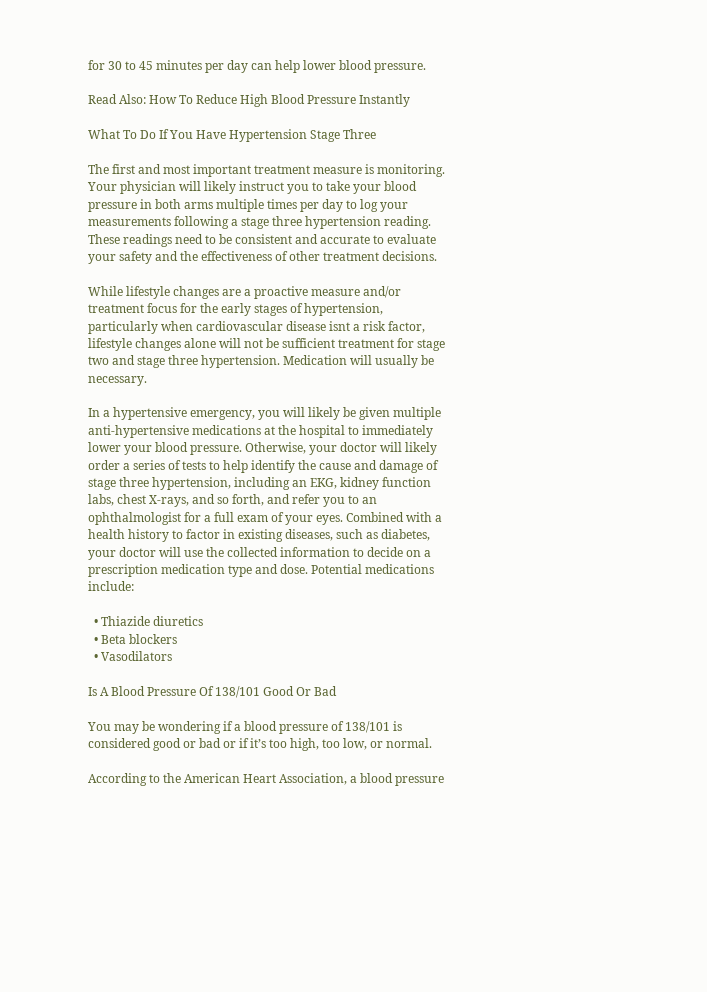for 30 to 45 minutes per day can help lower blood pressure.

Read Also: How To Reduce High Blood Pressure Instantly

What To Do If You Have Hypertension Stage Three

The first and most important treatment measure is monitoring. Your physician will likely instruct you to take your blood pressure in both arms multiple times per day to log your measurements following a stage three hypertension reading. These readings need to be consistent and accurate to evaluate your safety and the effectiveness of other treatment decisions.

While lifestyle changes are a proactive measure and/or treatment focus for the early stages of hypertension, particularly when cardiovascular disease isnt a risk factor, lifestyle changes alone will not be sufficient treatment for stage two and stage three hypertension. Medication will usually be necessary.

In a hypertensive emergency, you will likely be given multiple anti-hypertensive medications at the hospital to immediately lower your blood pressure. Otherwise, your doctor will likely order a series of tests to help identify the cause and damage of stage three hypertension, including an EKG, kidney function labs, chest X-rays, and so forth, and refer you to an ophthalmologist for a full exam of your eyes. Combined with a health history to factor in existing diseases, such as diabetes, your doctor will use the collected information to decide on a prescription medication type and dose. Potential medications include:

  • Thiazide diuretics
  • Beta blockers
  • Vasodilators

Is A Blood Pressure Of 138/101 Good Or Bad

You may be wondering if a blood pressure of 138/101 is considered good or bad or if it’s too high, too low, or normal.

According to the American Heart Association, a blood pressure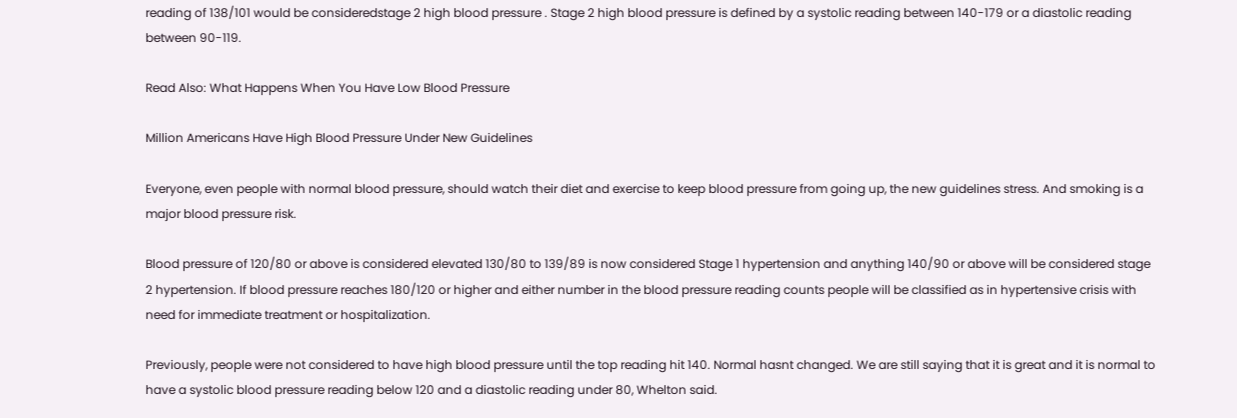reading of 138/101 would be consideredstage 2 high blood pressure . Stage 2 high blood pressure is defined by a systolic reading between 140-179 or a diastolic reading between 90-119.

Read Also: What Happens When You Have Low Blood Pressure

Million Americans Have High Blood Pressure Under New Guidelines

Everyone, even people with normal blood pressure, should watch their diet and exercise to keep blood pressure from going up, the new guidelines stress. And smoking is a major blood pressure risk.

Blood pressure of 120/80 or above is considered elevated 130/80 to 139/89 is now considered Stage 1 hypertension and anything 140/90 or above will be considered stage 2 hypertension. If blood pressure reaches 180/120 or higher and either number in the blood pressure reading counts people will be classified as in hypertensive crisis with need for immediate treatment or hospitalization.

Previously, people were not considered to have high blood pressure until the top reading hit 140. Normal hasnt changed. We are still saying that it is great and it is normal to have a systolic blood pressure reading below 120 and a diastolic reading under 80, Whelton said.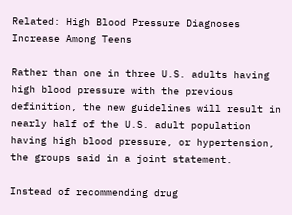Related: High Blood Pressure Diagnoses Increase Among Teens

Rather than one in three U.S. adults having high blood pressure with the previous definition, the new guidelines will result in nearly half of the U.S. adult population having high blood pressure, or hypertension, the groups said in a joint statement.

Instead of recommending drug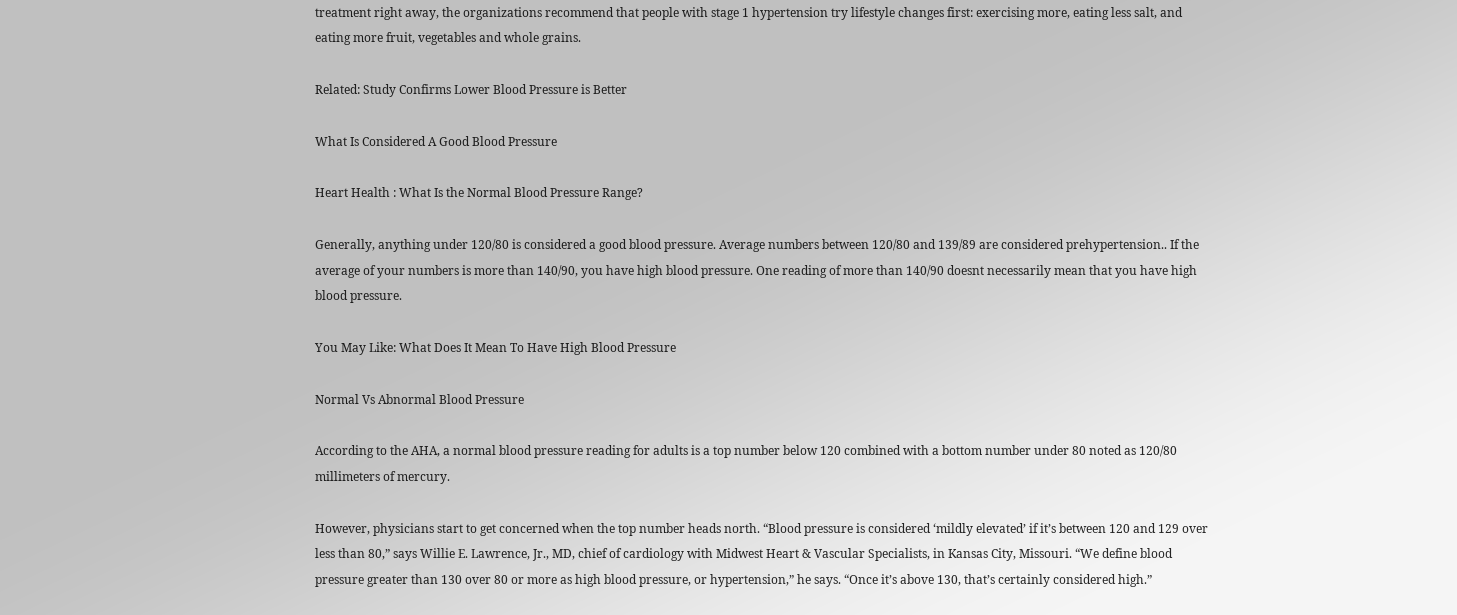treatment right away, the organizations recommend that people with stage 1 hypertension try lifestyle changes first: exercising more, eating less salt, and eating more fruit, vegetables and whole grains.

Related: Study Confirms Lower Blood Pressure is Better

What Is Considered A Good Blood Pressure

Heart Health : What Is the Normal Blood Pressure Range?

Generally, anything under 120/80 is considered a good blood pressure. Average numbers between 120/80 and 139/89 are considered prehypertension.. If the average of your numbers is more than 140/90, you have high blood pressure. One reading of more than 140/90 doesnt necessarily mean that you have high blood pressure.

You May Like: What Does It Mean To Have High Blood Pressure

Normal Vs Abnormal Blood Pressure

According to the AHA, a normal blood pressure reading for adults is a top number below 120 combined with a bottom number under 80 noted as 120/80 millimeters of mercury.

However, physicians start to get concerned when the top number heads north. “Blood pressure is considered ‘mildly elevated’ if it’s between 120 and 129 over less than 80,” says Willie E. Lawrence, Jr., MD, chief of cardiology with Midwest Heart & Vascular Specialists, in Kansas City, Missouri. “We define blood pressure greater than 130 over 80 or more as high blood pressure, or hypertension,” he says. “Once it’s above 130, that’s certainly considered high.”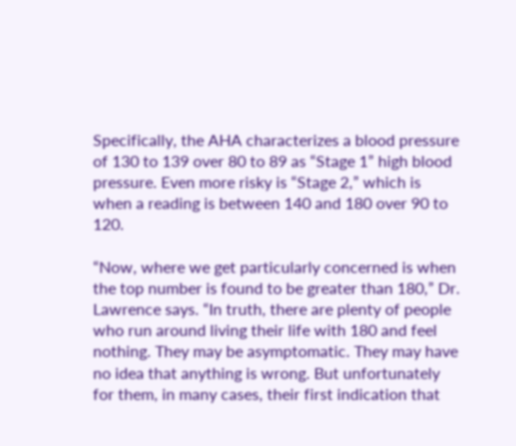Specifically, the AHA characterizes a blood pressure of 130 to 139 over 80 to 89 as “Stage 1” high blood pressure. Even more risky is “Stage 2,” which is when a reading is between 140 and 180 over 90 to 120.

“Now, where we get particularly concerned is when the top number is found to be greater than 180,” Dr. Lawrence says. “In truth, there are plenty of people who run around living their life with 180 and feel nothing. They may be asymptomatic. They may have no idea that anything is wrong. But unfortunately for them, in many cases, their first indication that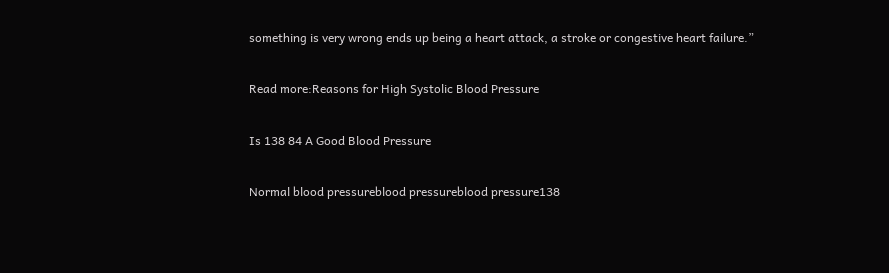something is very wrong ends up being a heart attack, a stroke or congestive heart failure.”

Read more:Reasons for High Systolic Blood Pressure

Is 138 84 A Good Blood Pressure

Normal blood pressureblood pressureblood pressure138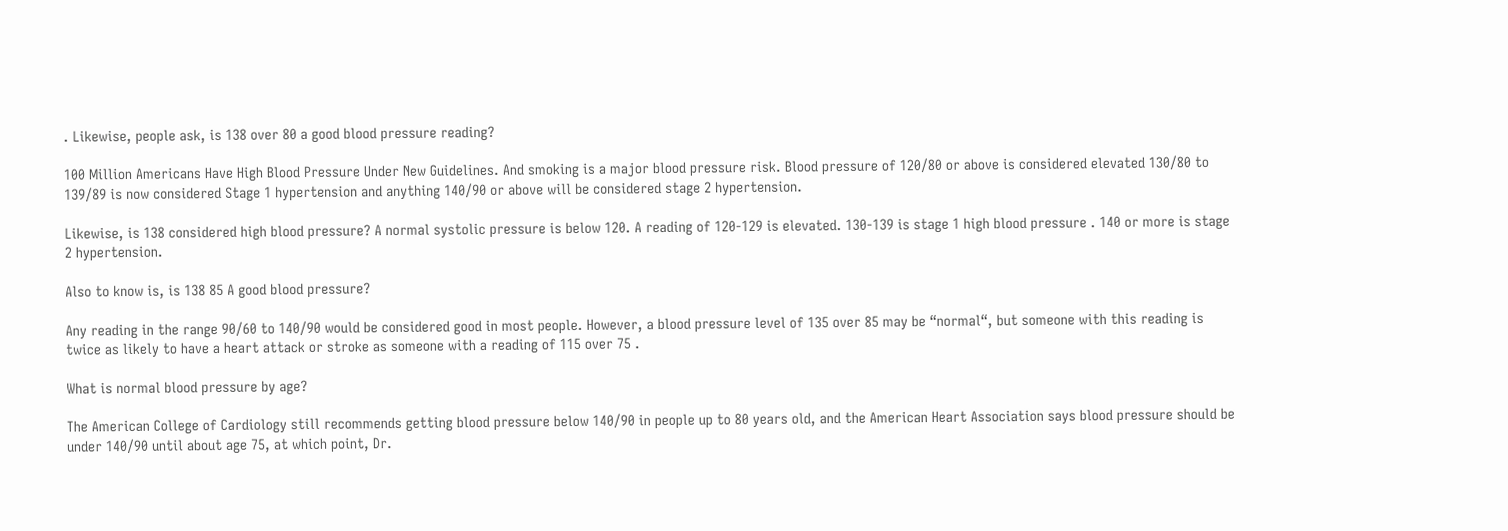. Likewise, people ask, is 138 over 80 a good blood pressure reading?

100 Million Americans Have High Blood Pressure Under New Guidelines. And smoking is a major blood pressure risk. Blood pressure of 120/80 or above is considered elevated 130/80 to 139/89 is now considered Stage 1 hypertension and anything 140/90 or above will be considered stage 2 hypertension.

Likewise, is 138 considered high blood pressure? A normal systolic pressure is below 120. A reading of 120-129 is elevated. 130-139 is stage 1 high blood pressure . 140 or more is stage 2 hypertension.

Also to know is, is 138 85 A good blood pressure?

Any reading in the range 90/60 to 140/90 would be considered good in most people. However, a blood pressure level of 135 over 85 may be “normal“, but someone with this reading is twice as likely to have a heart attack or stroke as someone with a reading of 115 over 75 .

What is normal blood pressure by age?

The American College of Cardiology still recommends getting blood pressure below 140/90 in people up to 80 years old, and the American Heart Association says blood pressure should be under 140/90 until about age 75, at which point, Dr.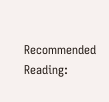Recommended Reading: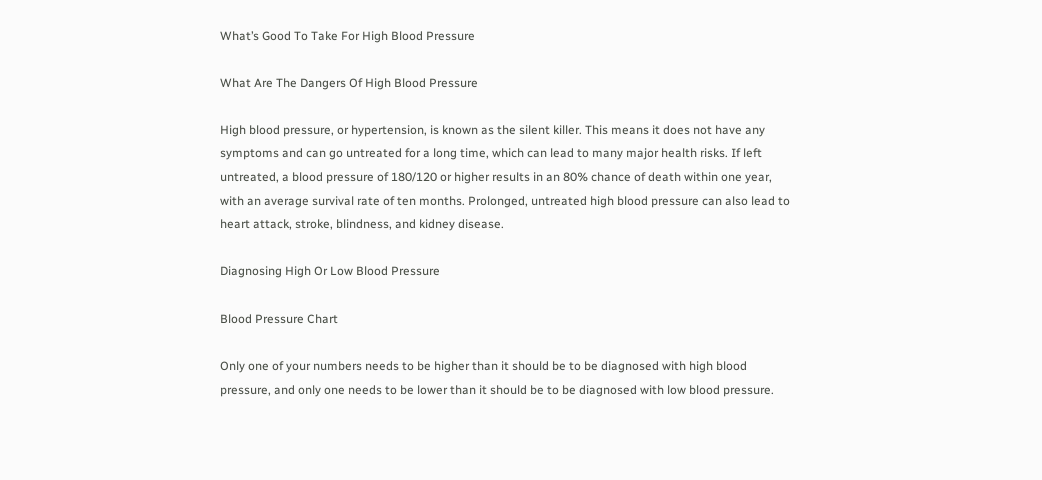What’s Good To Take For High Blood Pressure

What Are The Dangers Of High Blood Pressure

High blood pressure, or hypertension, is known as the silent killer. This means it does not have any symptoms and can go untreated for a long time, which can lead to many major health risks. If left untreated, a blood pressure of 180/120 or higher results in an 80% chance of death within one year, with an average survival rate of ten months. Prolonged, untreated high blood pressure can also lead to heart attack, stroke, blindness, and kidney disease.

Diagnosing High Or Low Blood Pressure

Blood Pressure Chart

Only one of your numbers needs to be higher than it should be to be diagnosed with high blood pressure, and only one needs to be lower than it should be to be diagnosed with low blood pressure.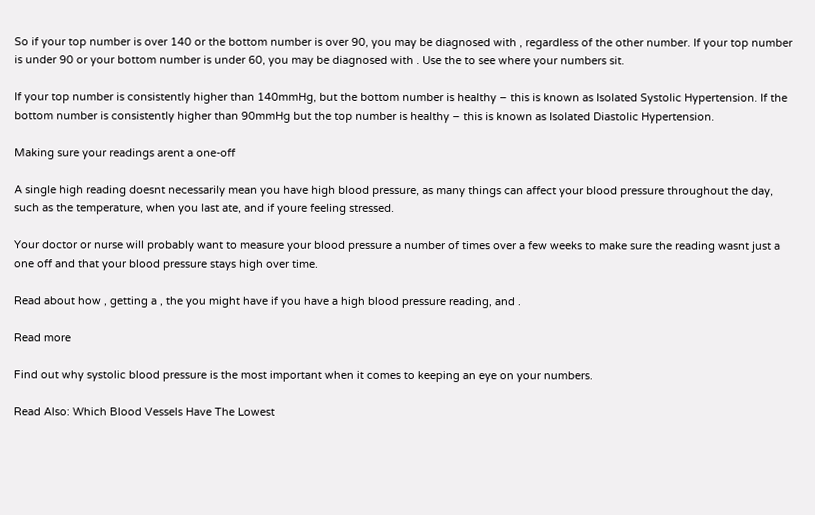So if your top number is over 140 or the bottom number is over 90, you may be diagnosed with , regardless of the other number. If your top number is under 90 or your bottom number is under 60, you may be diagnosed with . Use the to see where your numbers sit.

If your top number is consistently higher than 140mmHg, but the bottom number is healthy – this is known as Isolated Systolic Hypertension. If the bottom number is consistently higher than 90mmHg but the top number is healthy – this is known as Isolated Diastolic Hypertension.

Making sure your readings arent a one-off

A single high reading doesnt necessarily mean you have high blood pressure, as many things can affect your blood pressure throughout the day, such as the temperature, when you last ate, and if youre feeling stressed.

Your doctor or nurse will probably want to measure your blood pressure a number of times over a few weeks to make sure the reading wasnt just a one off and that your blood pressure stays high over time.

Read about how , getting a , the you might have if you have a high blood pressure reading, and .

Read more

Find out why systolic blood pressure is the most important when it comes to keeping an eye on your numbers.

Read Also: Which Blood Vessels Have The Lowest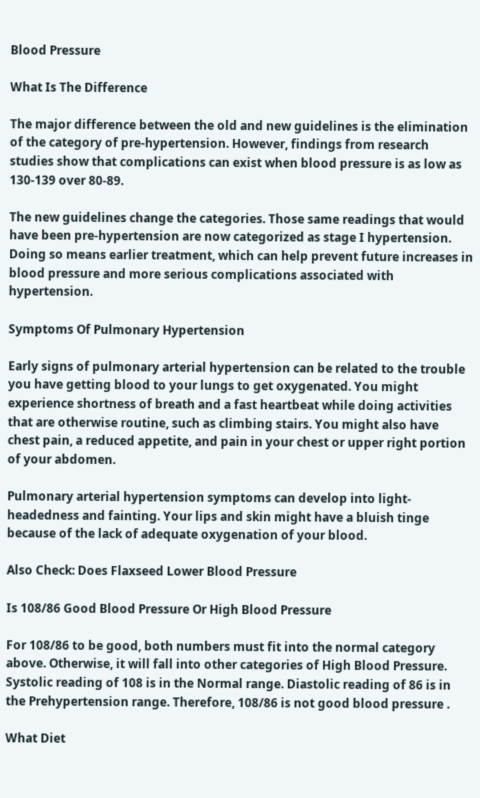Blood Pressure

What Is The Difference

The major difference between the old and new guidelines is the elimination of the category of pre-hypertension. However, findings from research studies show that complications can exist when blood pressure is as low as 130-139 over 80-89.

The new guidelines change the categories. Those same readings that would have been pre-hypertension are now categorized as stage I hypertension. Doing so means earlier treatment, which can help prevent future increases in blood pressure and more serious complications associated with hypertension.

Symptoms Of Pulmonary Hypertension

Early signs of pulmonary arterial hypertension can be related to the trouble you have getting blood to your lungs to get oxygenated. You might experience shortness of breath and a fast heartbeat while doing activities that are otherwise routine, such as climbing stairs. You might also have chest pain, a reduced appetite, and pain in your chest or upper right portion of your abdomen.

Pulmonary arterial hypertension symptoms can develop into light-headedness and fainting. Your lips and skin might have a bluish tinge because of the lack of adequate oxygenation of your blood.

Also Check: Does Flaxseed Lower Blood Pressure

Is 108/86 Good Blood Pressure Or High Blood Pressure

For 108/86 to be good, both numbers must fit into the normal category above. Otherwise, it will fall into other categories of High Blood Pressure. Systolic reading of 108 is in the Normal range. Diastolic reading of 86 is in the Prehypertension range. Therefore, 108/86 is not good blood pressure .

What Diet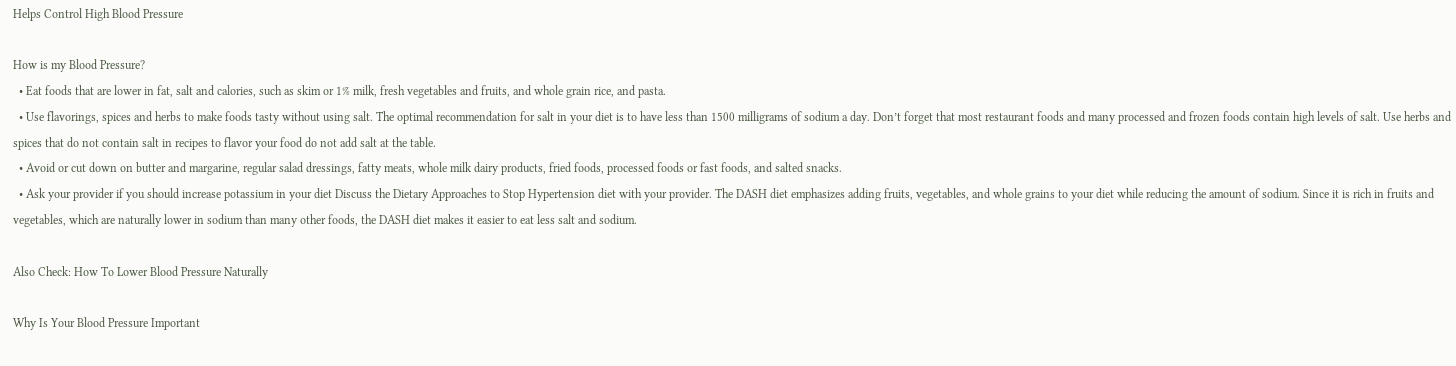Helps Control High Blood Pressure

How is my Blood Pressure?
  • Eat foods that are lower in fat, salt and calories, such as skim or 1% milk, fresh vegetables and fruits, and whole grain rice, and pasta.
  • Use flavorings, spices and herbs to make foods tasty without using salt. The optimal recommendation for salt in your diet is to have less than 1500 milligrams of sodium a day. Don’t forget that most restaurant foods and many processed and frozen foods contain high levels of salt. Use herbs and spices that do not contain salt in recipes to flavor your food do not add salt at the table.
  • Avoid or cut down on butter and margarine, regular salad dressings, fatty meats, whole milk dairy products, fried foods, processed foods or fast foods, and salted snacks.
  • Ask your provider if you should increase potassium in your diet Discuss the Dietary Approaches to Stop Hypertension diet with your provider. The DASH diet emphasizes adding fruits, vegetables, and whole grains to your diet while reducing the amount of sodium. Since it is rich in fruits and vegetables, which are naturally lower in sodium than many other foods, the DASH diet makes it easier to eat less salt and sodium.

Also Check: How To Lower Blood Pressure Naturally

Why Is Your Blood Pressure Important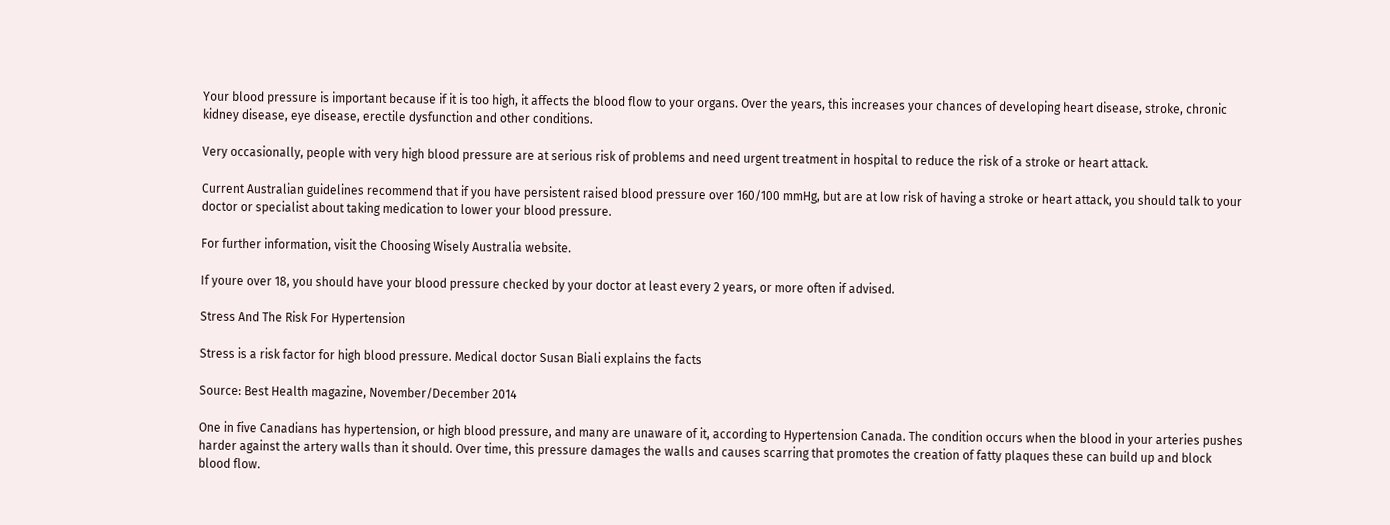Your blood pressure is important because if it is too high, it affects the blood flow to your organs. Over the years, this increases your chances of developing heart disease, stroke, chronic kidney disease, eye disease, erectile dysfunction and other conditions.

Very occasionally, people with very high blood pressure are at serious risk of problems and need urgent treatment in hospital to reduce the risk of a stroke or heart attack.

Current Australian guidelines recommend that if you have persistent raised blood pressure over 160/100 mmHg, but are at low risk of having a stroke or heart attack, you should talk to your doctor or specialist about taking medication to lower your blood pressure.

For further information, visit the Choosing Wisely Australia website.

If youre over 18, you should have your blood pressure checked by your doctor at least every 2 years, or more often if advised.

Stress And The Risk For Hypertension

Stress is a risk factor for high blood pressure. Medical doctor Susan Biali explains the facts

Source: Best Health magazine, November/December 2014

One in five Canadians has hypertension, or high blood pressure, and many are unaware of it, according to Hypertension Canada. The condition occurs when the blood in your arteries pushes harder against the artery walls than it should. Over time, this pressure damages the walls and causes scarring that promotes the creation of fatty plaques these can build up and block blood flow.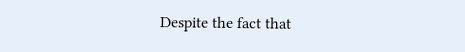Despite the fact that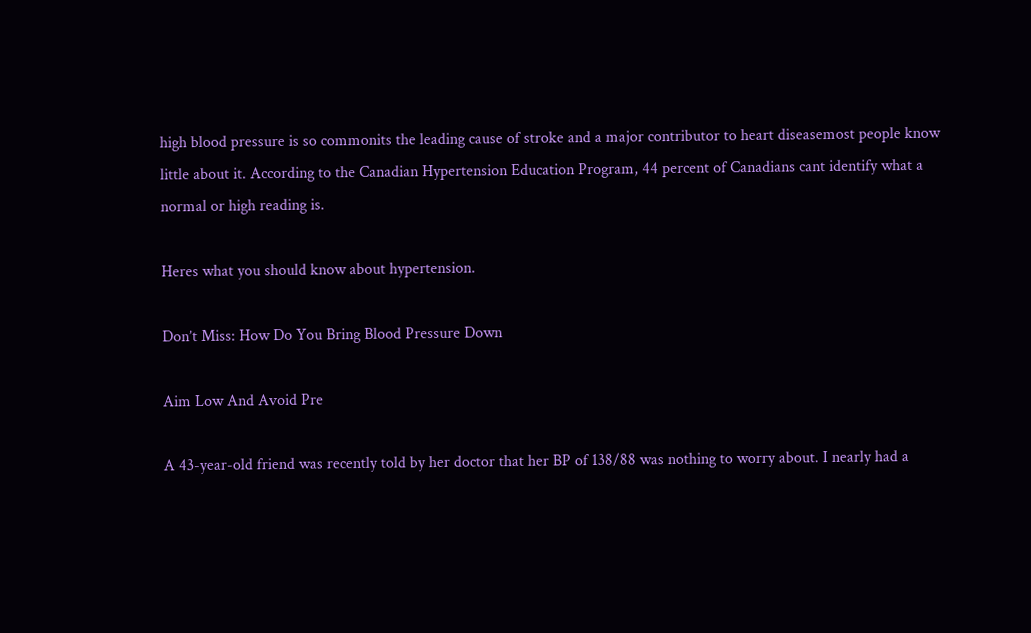high blood pressure is so commonits the leading cause of stroke and a major contributor to heart diseasemost people know little about it. According to the Canadian Hypertension Education Program, 44 percent of Canadians cant identify what a normal or high reading is.

Heres what you should know about hypertension.

Don’t Miss: How Do You Bring Blood Pressure Down

Aim Low And Avoid Pre

A 43-year-old friend was recently told by her doctor that her BP of 138/88 was nothing to worry about. I nearly had a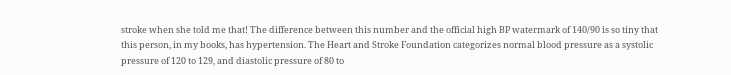stroke when she told me that! The difference between this number and the official high BP watermark of 140/90 is so tiny that this person, in my books, has hypertension. The Heart and Stroke Foundation categorizes normal blood pressure as a systolic pressure of 120 to 129, and diastolic pressure of 80 to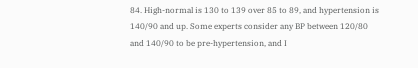84. High-normal is 130 to 139 over 85 to 89, and hypertension is 140/90 and up. Some experts consider any BP between 120/80 and 140/90 to be pre-hypertension, and I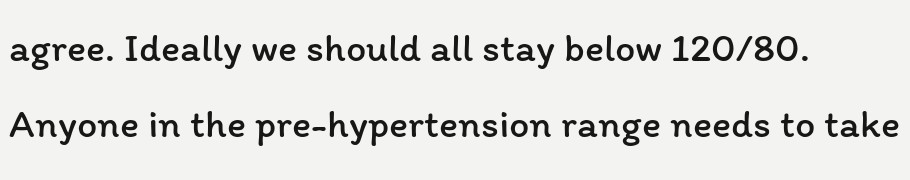agree. Ideally we should all stay below 120/80. Anyone in the pre-hypertension range needs to take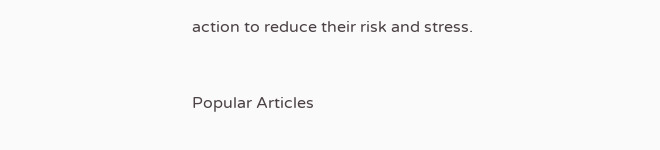action to reduce their risk and stress.


Popular Articles